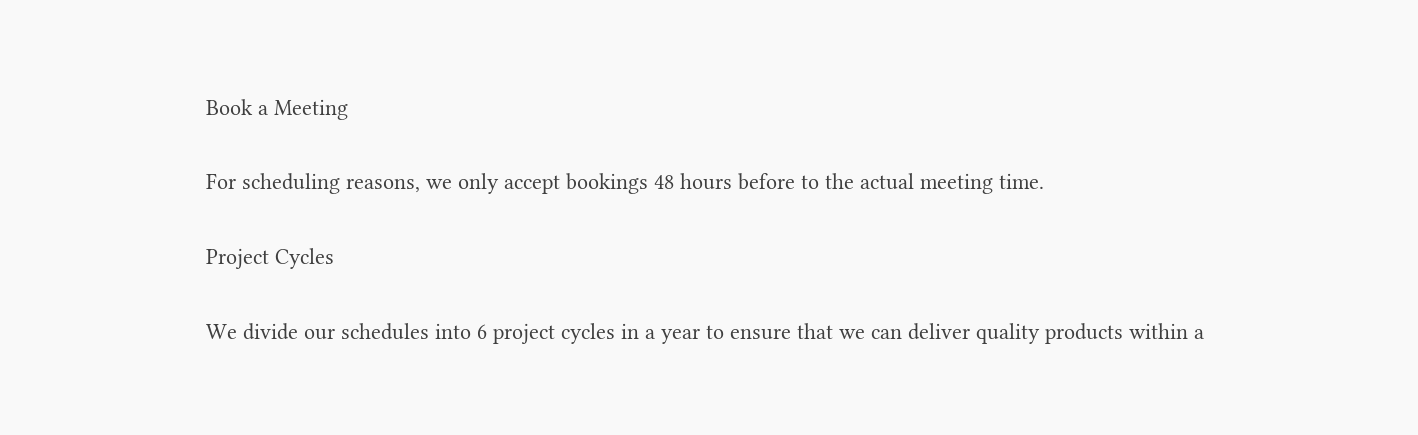Book a Meeting

For scheduling reasons, we only accept bookings 48 hours before to the actual meeting time.

Project Cycles

We divide our schedules into 6 project cycles in a year to ensure that we can deliver quality products within a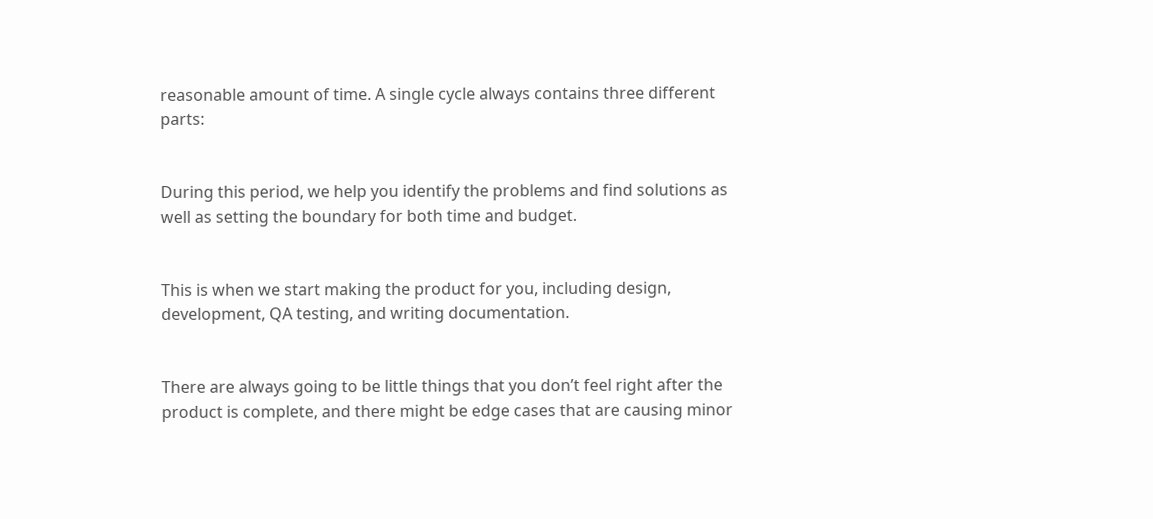reasonable amount of time. A single cycle always contains three different parts:


During this period, we help you identify the problems and find solutions as well as setting the boundary for both time and budget.


This is when we start making the product for you, including design, development, QA testing, and writing documentation.


There are always going to be little things that you don’t feel right after the product is complete, and there might be edge cases that are causing minor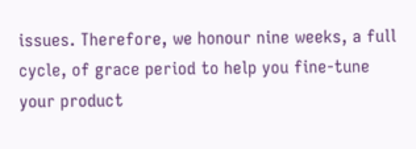issues. Therefore, we honour nine weeks, a full cycle, of grace period to help you fine-tune your product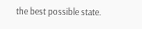the best possible state.